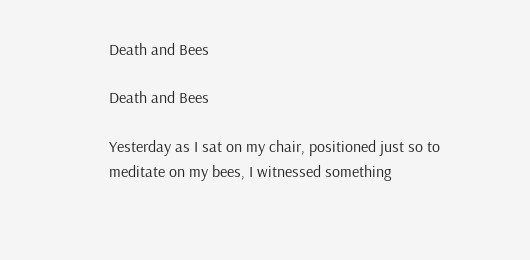Death and Bees

Death and Bees

Yesterday as I sat on my chair, positioned just so to meditate on my bees, I witnessed something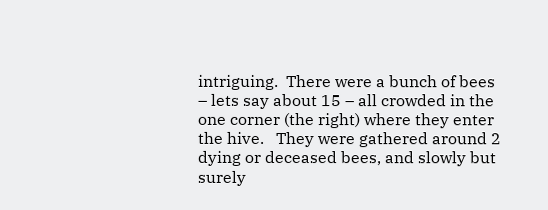intriguing.  There were a bunch of bees – lets say about 15 – all crowded in the one corner (the right) where they enter the hive.   They were gathered around 2 dying or deceased bees, and slowly but surely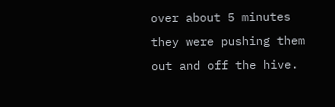over about 5 minutes they were pushing them out and off the hive.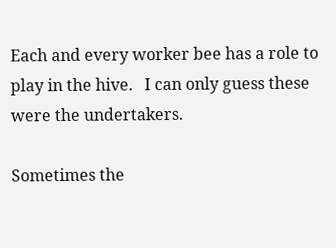Each and every worker bee has a role to play in the hive.   I can only guess these were the undertakers.

Sometimes the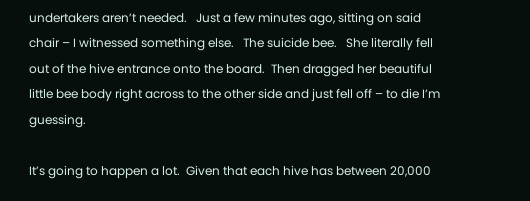undertakers aren’t needed.   Just a few minutes ago, sitting on said chair – I witnessed something else.   The suicide bee.   She literally fell out of the hive entrance onto the board.  Then dragged her beautiful little bee body right across to the other side and just fell off – to die I’m guessing.

It’s going to happen a lot.  Given that each hive has between 20,000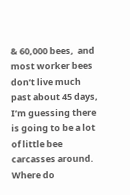& 60,000 bees,  and most worker bees don’t live much past about 45 days, I’m guessing there is going to be a lot of little bee carcasses around.  Where do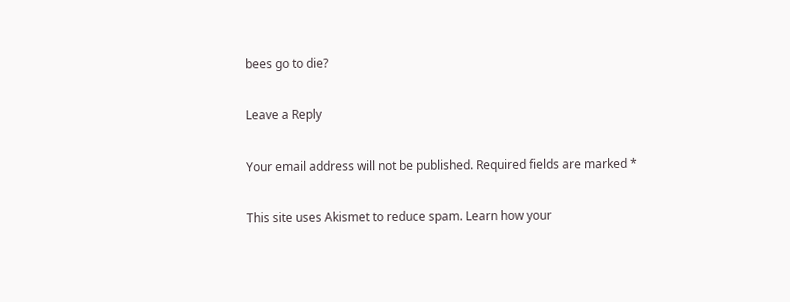bees go to die?

Leave a Reply

Your email address will not be published. Required fields are marked *

This site uses Akismet to reduce spam. Learn how your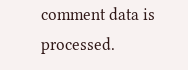comment data is processed.